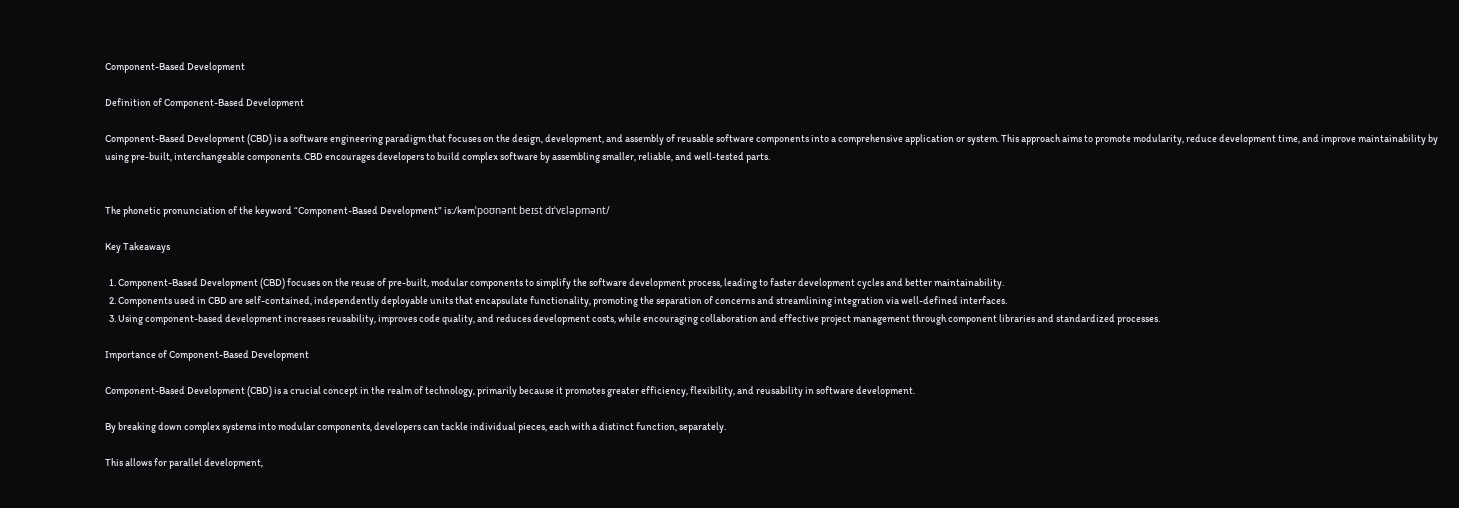Component-Based Development

Definition of Component-Based Development

Component-Based Development (CBD) is a software engineering paradigm that focuses on the design, development, and assembly of reusable software components into a comprehensive application or system. This approach aims to promote modularity, reduce development time, and improve maintainability by using pre-built, interchangeable components. CBD encourages developers to build complex software by assembling smaller, reliable, and well-tested parts.


The phonetic pronunciation of the keyword “Component-Based Development” is:/kəmˈpoʊnənt beɪst dɪˈvɛləpmənt/

Key Takeaways

  1. Component-Based Development (CBD) focuses on the reuse of pre-built, modular components to simplify the software development process, leading to faster development cycles and better maintainability.
  2. Components used in CBD are self-contained, independently deployable units that encapsulate functionality, promoting the separation of concerns and streamlining integration via well-defined interfaces.
  3. Using component-based development increases reusability, improves code quality, and reduces development costs, while encouraging collaboration and effective project management through component libraries and standardized processes.

Importance of Component-Based Development

Component-Based Development (CBD) is a crucial concept in the realm of technology, primarily because it promotes greater efficiency, flexibility, and reusability in software development.

By breaking down complex systems into modular components, developers can tackle individual pieces, each with a distinct function, separately.

This allows for parallel development,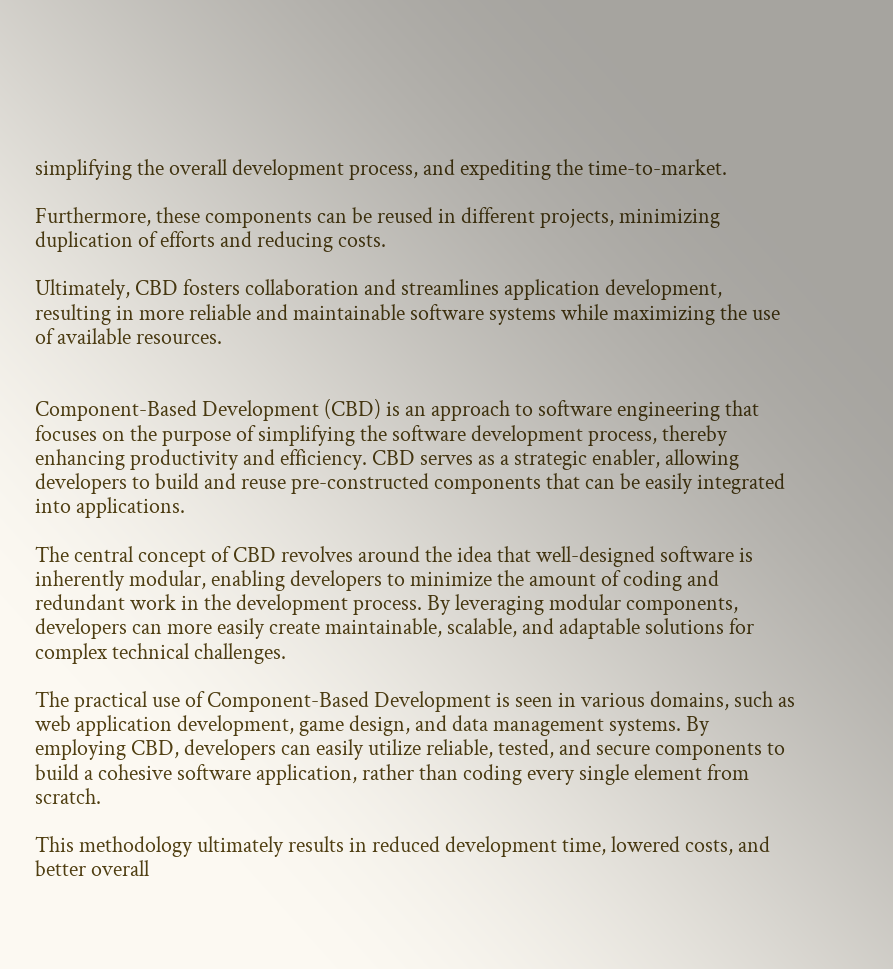simplifying the overall development process, and expediting the time-to-market.

Furthermore, these components can be reused in different projects, minimizing duplication of efforts and reducing costs.

Ultimately, CBD fosters collaboration and streamlines application development, resulting in more reliable and maintainable software systems while maximizing the use of available resources.


Component-Based Development (CBD) is an approach to software engineering that focuses on the purpose of simplifying the software development process, thereby enhancing productivity and efficiency. CBD serves as a strategic enabler, allowing developers to build and reuse pre-constructed components that can be easily integrated into applications.

The central concept of CBD revolves around the idea that well-designed software is inherently modular, enabling developers to minimize the amount of coding and redundant work in the development process. By leveraging modular components, developers can more easily create maintainable, scalable, and adaptable solutions for complex technical challenges.

The practical use of Component-Based Development is seen in various domains, such as web application development, game design, and data management systems. By employing CBD, developers can easily utilize reliable, tested, and secure components to build a cohesive software application, rather than coding every single element from scratch.

This methodology ultimately results in reduced development time, lowered costs, and better overall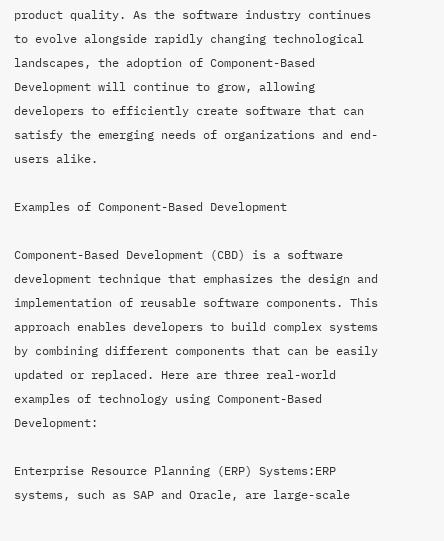product quality. As the software industry continues to evolve alongside rapidly changing technological landscapes, the adoption of Component-Based Development will continue to grow, allowing developers to efficiently create software that can satisfy the emerging needs of organizations and end-users alike.

Examples of Component-Based Development

Component-Based Development (CBD) is a software development technique that emphasizes the design and implementation of reusable software components. This approach enables developers to build complex systems by combining different components that can be easily updated or replaced. Here are three real-world examples of technology using Component-Based Development:

Enterprise Resource Planning (ERP) Systems:ERP systems, such as SAP and Oracle, are large-scale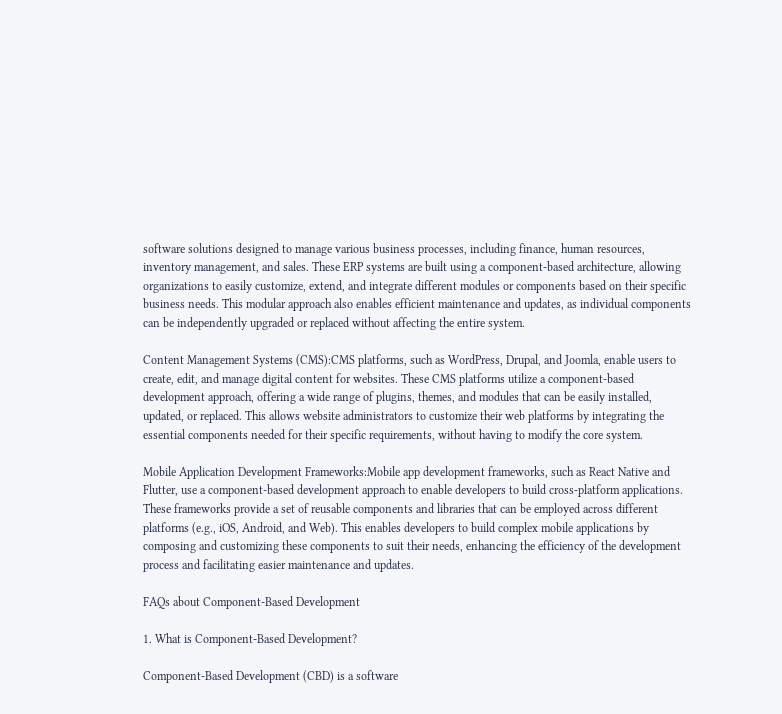software solutions designed to manage various business processes, including finance, human resources, inventory management, and sales. These ERP systems are built using a component-based architecture, allowing organizations to easily customize, extend, and integrate different modules or components based on their specific business needs. This modular approach also enables efficient maintenance and updates, as individual components can be independently upgraded or replaced without affecting the entire system.

Content Management Systems (CMS):CMS platforms, such as WordPress, Drupal, and Joomla, enable users to create, edit, and manage digital content for websites. These CMS platforms utilize a component-based development approach, offering a wide range of plugins, themes, and modules that can be easily installed, updated, or replaced. This allows website administrators to customize their web platforms by integrating the essential components needed for their specific requirements, without having to modify the core system.

Mobile Application Development Frameworks:Mobile app development frameworks, such as React Native and Flutter, use a component-based development approach to enable developers to build cross-platform applications. These frameworks provide a set of reusable components and libraries that can be employed across different platforms (e.g., iOS, Android, and Web). This enables developers to build complex mobile applications by composing and customizing these components to suit their needs, enhancing the efficiency of the development process and facilitating easier maintenance and updates.

FAQs about Component-Based Development

1. What is Component-Based Development?

Component-Based Development (CBD) is a software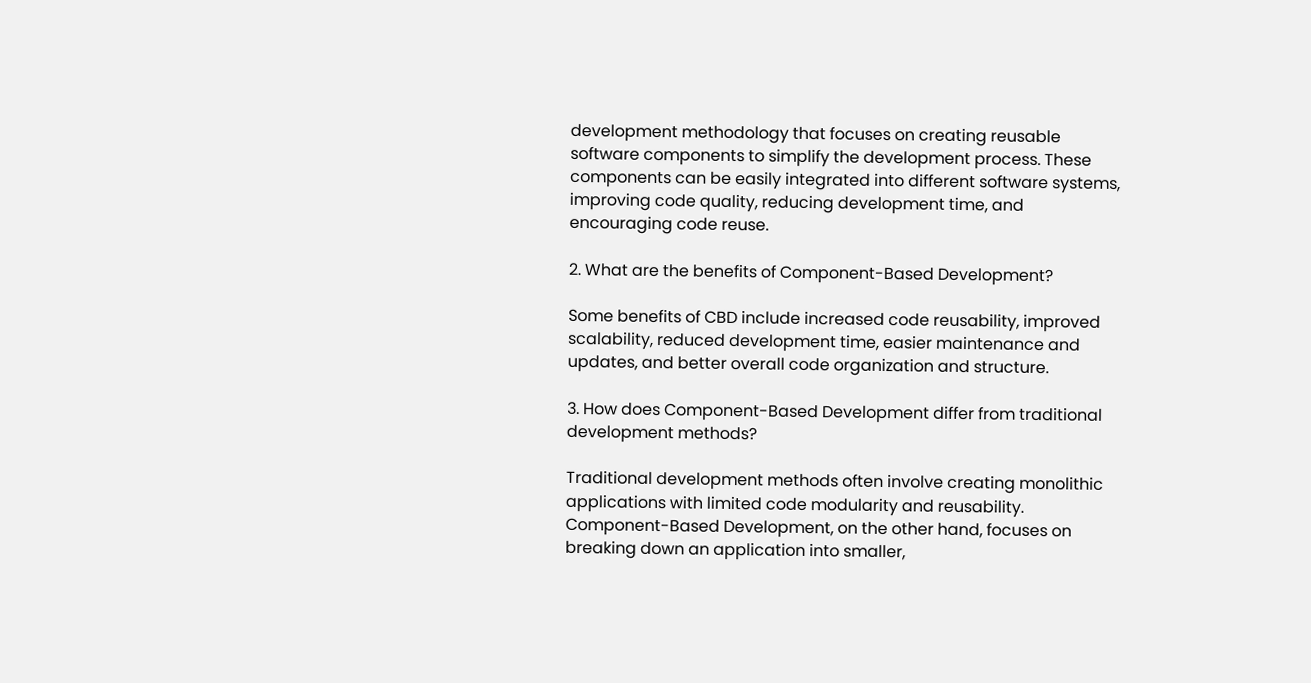development methodology that focuses on creating reusable software components to simplify the development process. These components can be easily integrated into different software systems, improving code quality, reducing development time, and encouraging code reuse.

2. What are the benefits of Component-Based Development?

Some benefits of CBD include increased code reusability, improved scalability, reduced development time, easier maintenance and updates, and better overall code organization and structure.

3. How does Component-Based Development differ from traditional development methods?

Traditional development methods often involve creating monolithic applications with limited code modularity and reusability. Component-Based Development, on the other hand, focuses on breaking down an application into smaller,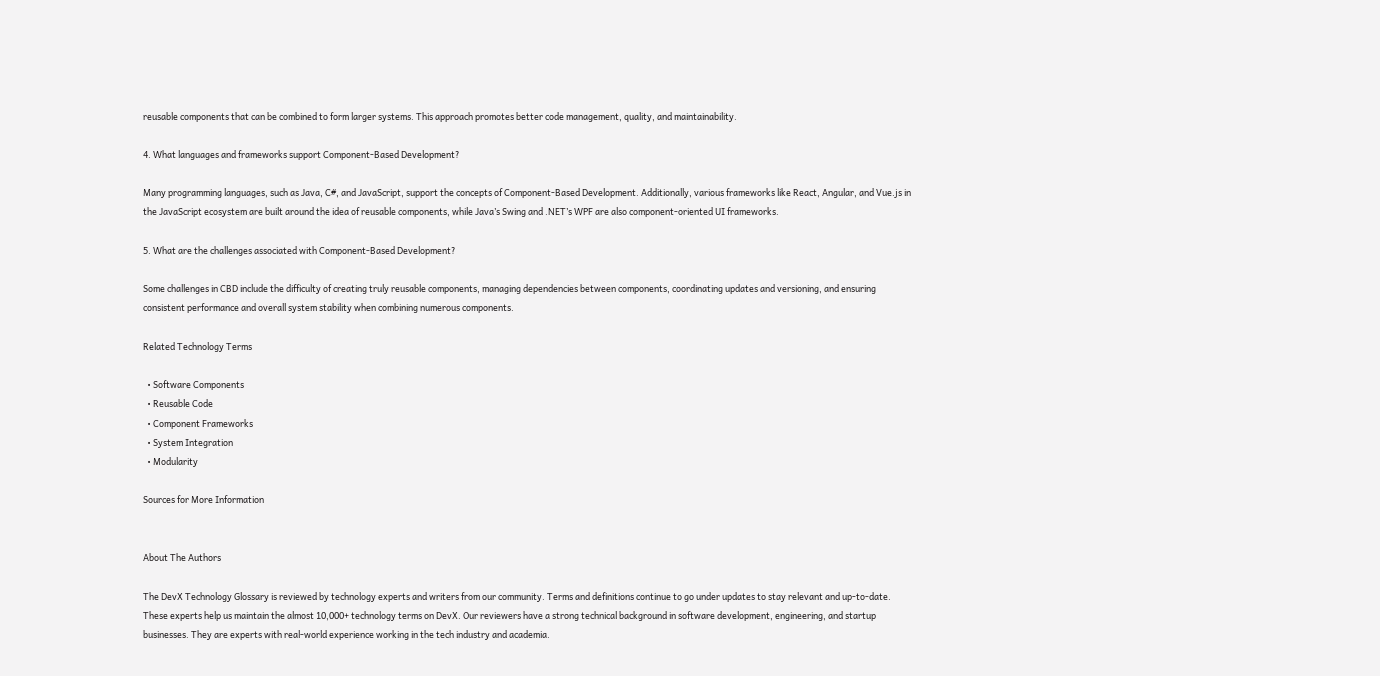reusable components that can be combined to form larger systems. This approach promotes better code management, quality, and maintainability.

4. What languages and frameworks support Component-Based Development?

Many programming languages, such as Java, C#, and JavaScript, support the concepts of Component-Based Development. Additionally, various frameworks like React, Angular, and Vue.js in the JavaScript ecosystem are built around the idea of reusable components, while Java’s Swing and .NET’s WPF are also component-oriented UI frameworks.

5. What are the challenges associated with Component-Based Development?

Some challenges in CBD include the difficulty of creating truly reusable components, managing dependencies between components, coordinating updates and versioning, and ensuring consistent performance and overall system stability when combining numerous components.

Related Technology Terms

  • Software Components
  • Reusable Code
  • Component Frameworks
  • System Integration
  • Modularity

Sources for More Information


About The Authors

The DevX Technology Glossary is reviewed by technology experts and writers from our community. Terms and definitions continue to go under updates to stay relevant and up-to-date. These experts help us maintain the almost 10,000+ technology terms on DevX. Our reviewers have a strong technical background in software development, engineering, and startup businesses. They are experts with real-world experience working in the tech industry and academia.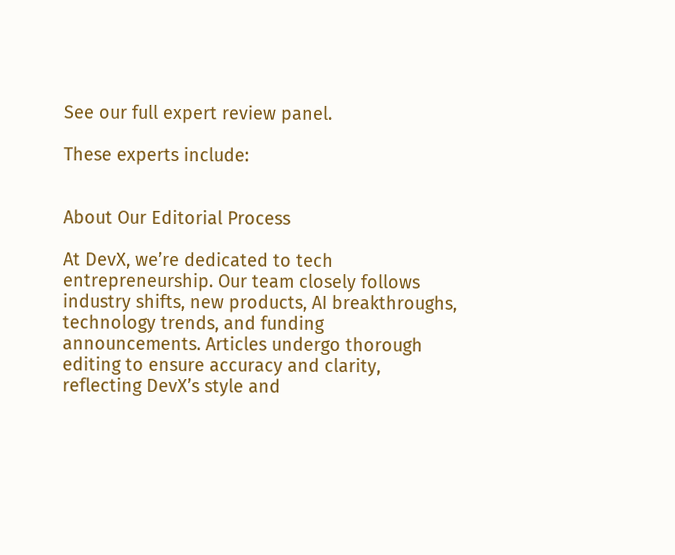See our full expert review panel.

These experts include:


About Our Editorial Process

At DevX, we’re dedicated to tech entrepreneurship. Our team closely follows industry shifts, new products, AI breakthroughs, technology trends, and funding announcements. Articles undergo thorough editing to ensure accuracy and clarity, reflecting DevX’s style and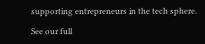supporting entrepreneurs in the tech sphere.

See our full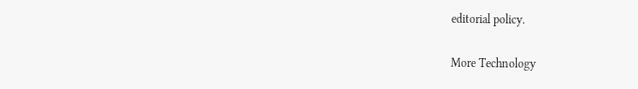editorial policy.

More Technology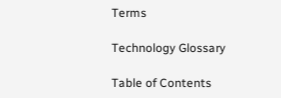Terms

Technology Glossary

Table of Contents